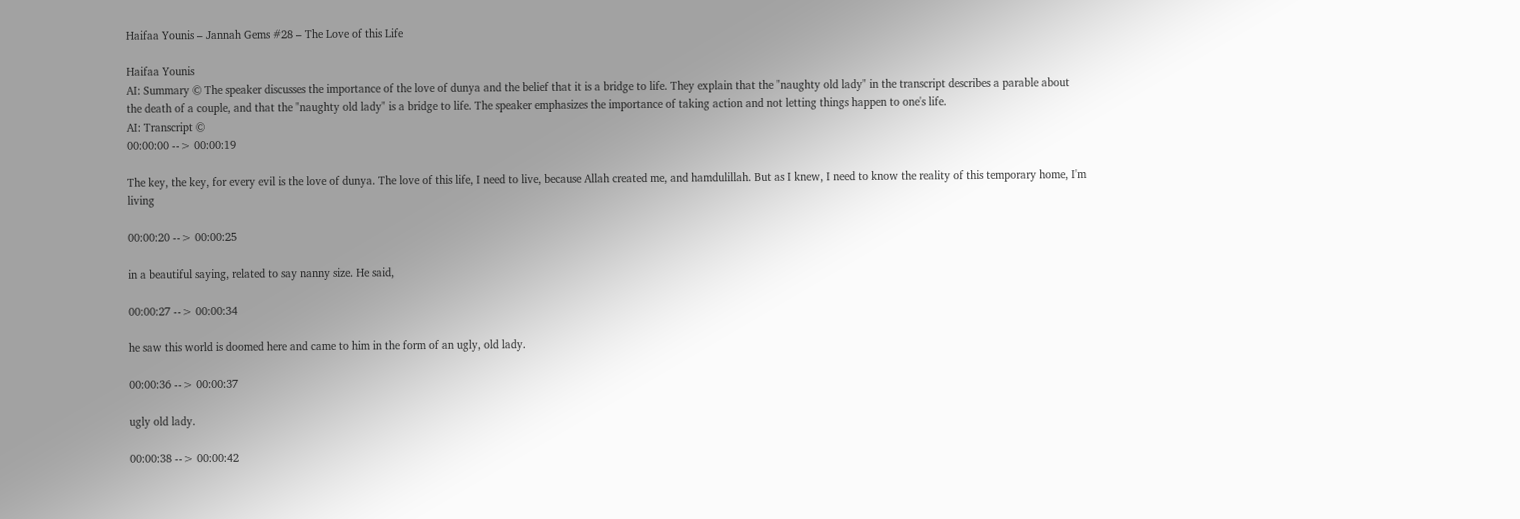Haifaa Younis – Jannah Gems #28 – The Love of this Life

Haifaa Younis
AI: Summary © The speaker discusses the importance of the love of dunya and the belief that it is a bridge to life. They explain that the "naughty old lady" in the transcript describes a parable about the death of a couple, and that the "naughty old lady" is a bridge to life. The speaker emphasizes the importance of taking action and not letting things happen to one's life.
AI: Transcript ©
00:00:00 --> 00:00:19

The key, the key, for every evil is the love of dunya. The love of this life, I need to live, because Allah created me, and hamdulillah. But as I knew, I need to know the reality of this temporary home, I'm living

00:00:20 --> 00:00:25

in a beautiful saying, related to say nanny size. He said,

00:00:27 --> 00:00:34

he saw this world is doomed here and came to him in the form of an ugly, old lady.

00:00:36 --> 00:00:37

ugly old lady.

00:00:38 --> 00:00:42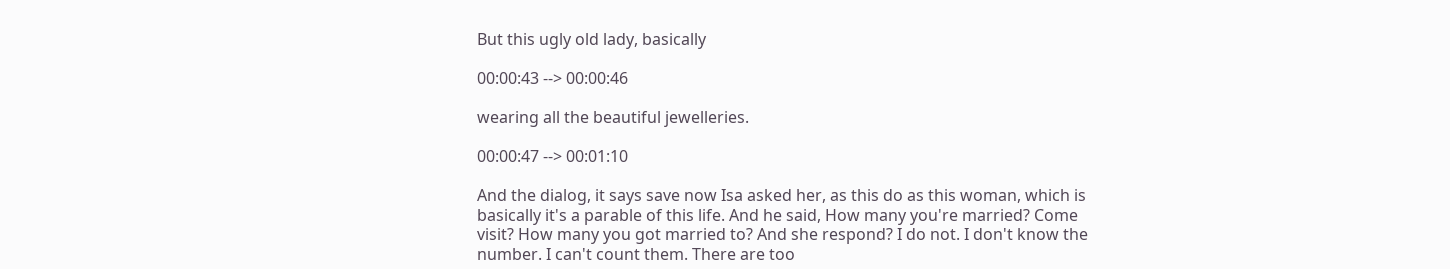But this ugly old lady, basically

00:00:43 --> 00:00:46

wearing all the beautiful jewelleries.

00:00:47 --> 00:01:10

And the dialog, it says save now Isa asked her, as this do as this woman, which is basically it's a parable of this life. And he said, How many you're married? Come visit? How many you got married to? And she respond? I do not. I don't know the number. I can't count them. There are too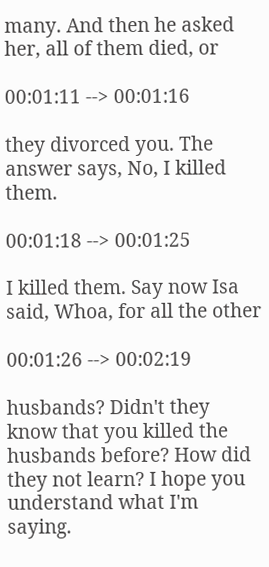many. And then he asked her, all of them died, or

00:01:11 --> 00:01:16

they divorced you. The answer says, No, I killed them.

00:01:18 --> 00:01:25

I killed them. Say now Isa said, Whoa, for all the other

00:01:26 --> 00:02:19

husbands? Didn't they know that you killed the husbands before? How did they not learn? I hope you understand what I'm saying.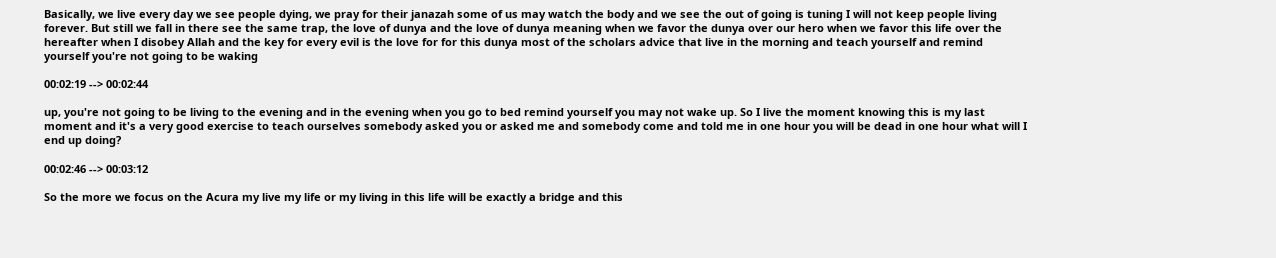Basically, we live every day we see people dying, we pray for their janazah some of us may watch the body and we see the out of going is tuning I will not keep people living forever. But still we fall in there see the same trap, the love of dunya and the love of dunya meaning when we favor the dunya over our hero when we favor this life over the hereafter when I disobey Allah and the key for every evil is the love for for this dunya most of the scholars advice that live in the morning and teach yourself and remind yourself you're not going to be waking

00:02:19 --> 00:02:44

up, you're not going to be living to the evening and in the evening when you go to bed remind yourself you may not wake up. So I live the moment knowing this is my last moment and it's a very good exercise to teach ourselves somebody asked you or asked me and somebody come and told me in one hour you will be dead in one hour what will I end up doing?

00:02:46 --> 00:03:12

So the more we focus on the Acura my live my life or my living in this life will be exactly a bridge and this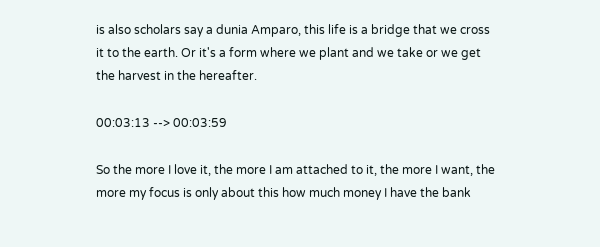is also scholars say a dunia Amparo, this life is a bridge that we cross it to the earth. Or it's a form where we plant and we take or we get the harvest in the hereafter.

00:03:13 --> 00:03:59

So the more I love it, the more I am attached to it, the more I want, the more my focus is only about this how much money I have the bank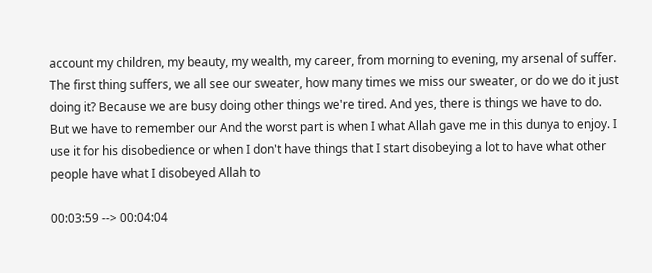account my children, my beauty, my wealth, my career, from morning to evening, my arsenal of suffer. The first thing suffers, we all see our sweater, how many times we miss our sweater, or do we do it just doing it? Because we are busy doing other things we're tired. And yes, there is things we have to do. But we have to remember our And the worst part is when I what Allah gave me in this dunya to enjoy. I use it for his disobedience or when I don't have things that I start disobeying a lot to have what other people have what I disobeyed Allah to

00:03:59 --> 00:04:04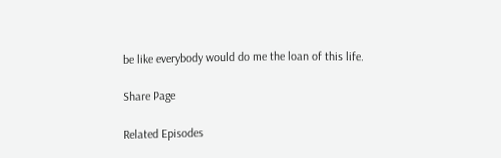be like everybody would do me the loan of this life.

Share Page

Related Episodes